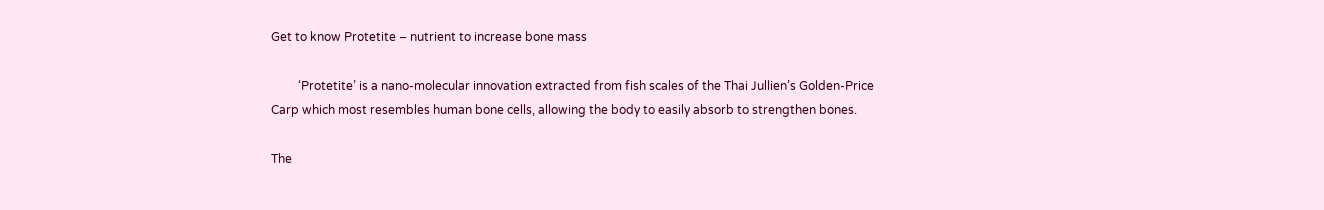Get to know Protetite – nutrient to increase bone mass

         ‘Protetite’ is a nano-molecular innovation extracted from fish scales of the Thai Jullien’s Golden-Price Carp which most resembles human bone cells, allowing the body to easily absorb to strengthen bones.

The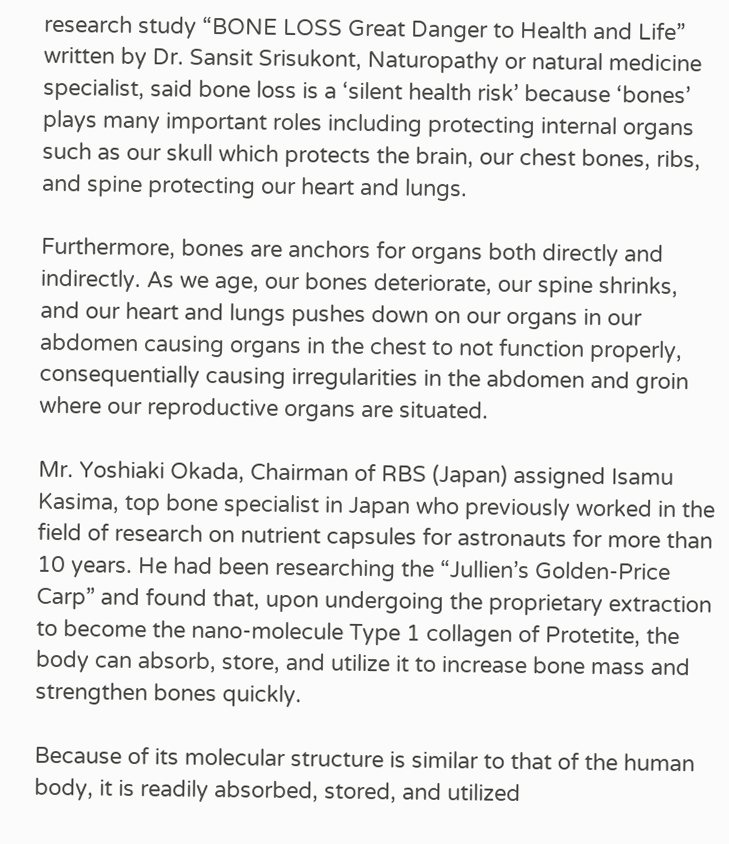research study “BONE LOSS Great Danger to Health and Life” written by Dr. Sansit Srisukont, Naturopathy or natural medicine specialist, said bone loss is a ‘silent health risk’ because ‘bones’ plays many important roles including protecting internal organs such as our skull which protects the brain, our chest bones, ribs, and spine protecting our heart and lungs.

Furthermore, bones are anchors for organs both directly and indirectly. As we age, our bones deteriorate, our spine shrinks, and our heart and lungs pushes down on our organs in our abdomen causing organs in the chest to not function properly, consequentially causing irregularities in the abdomen and groin where our reproductive organs are situated.

Mr. Yoshiaki Okada, Chairman of RBS (Japan) assigned Isamu Kasima, top bone specialist in Japan who previously worked in the field of research on nutrient capsules for astronauts for more than 10 years. He had been researching the “Jullien’s Golden-Price Carp” and found that, upon undergoing the proprietary extraction to become the nano-molecule Type 1 collagen of Protetite, the body can absorb, store, and utilize it to increase bone mass and strengthen bones quickly.

Because of its molecular structure is similar to that of the human body, it is readily absorbed, stored, and utilized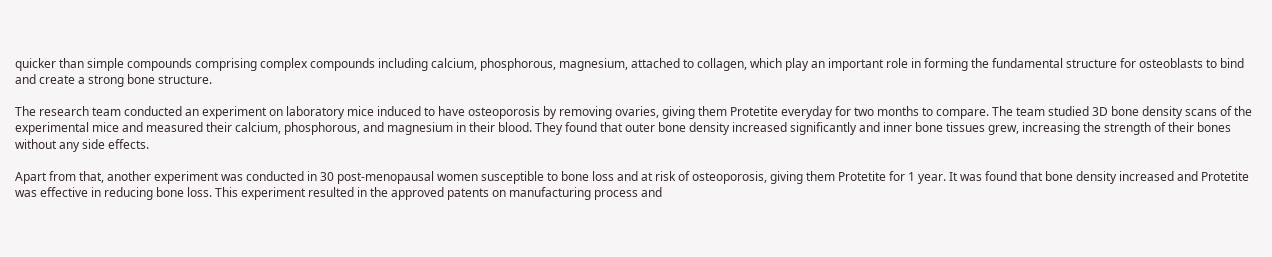quicker than simple compounds comprising complex compounds including calcium, phosphorous, magnesium, attached to collagen, which play an important role in forming the fundamental structure for osteoblasts to bind and create a strong bone structure.

The research team conducted an experiment on laboratory mice induced to have osteoporosis by removing ovaries, giving them Protetite everyday for two months to compare. The team studied 3D bone density scans of the experimental mice and measured their calcium, phosphorous, and magnesium in their blood. They found that outer bone density increased significantly and inner bone tissues grew, increasing the strength of their bones without any side effects.

Apart from that, another experiment was conducted in 30 post-menopausal women susceptible to bone loss and at risk of osteoporosis, giving them Protetite for 1 year. It was found that bone density increased and Protetite was effective in reducing bone loss. This experiment resulted in the approved patents on manufacturing process and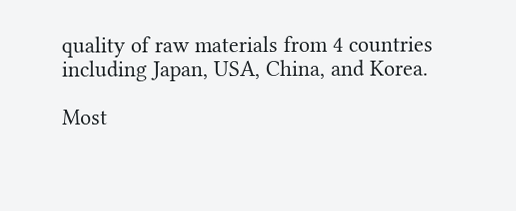quality of raw materials from 4 countries including Japan, USA, China, and Korea.

Most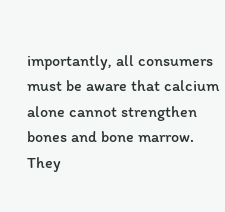importantly, all consumers must be aware that calcium alone cannot strengthen bones and bone marrow. They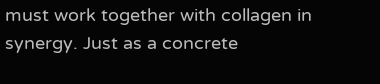must work together with collagen in synergy. Just as a concrete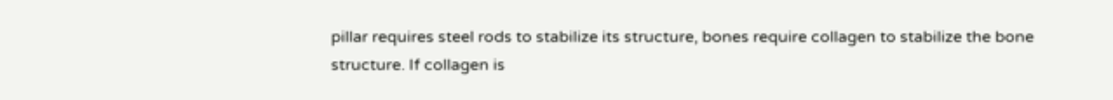pillar requires steel rods to stabilize its structure, bones require collagen to stabilize the bone structure. If collagen is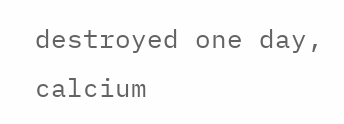destroyed one day, calcium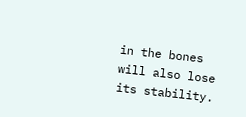in the bones will also lose its stability.